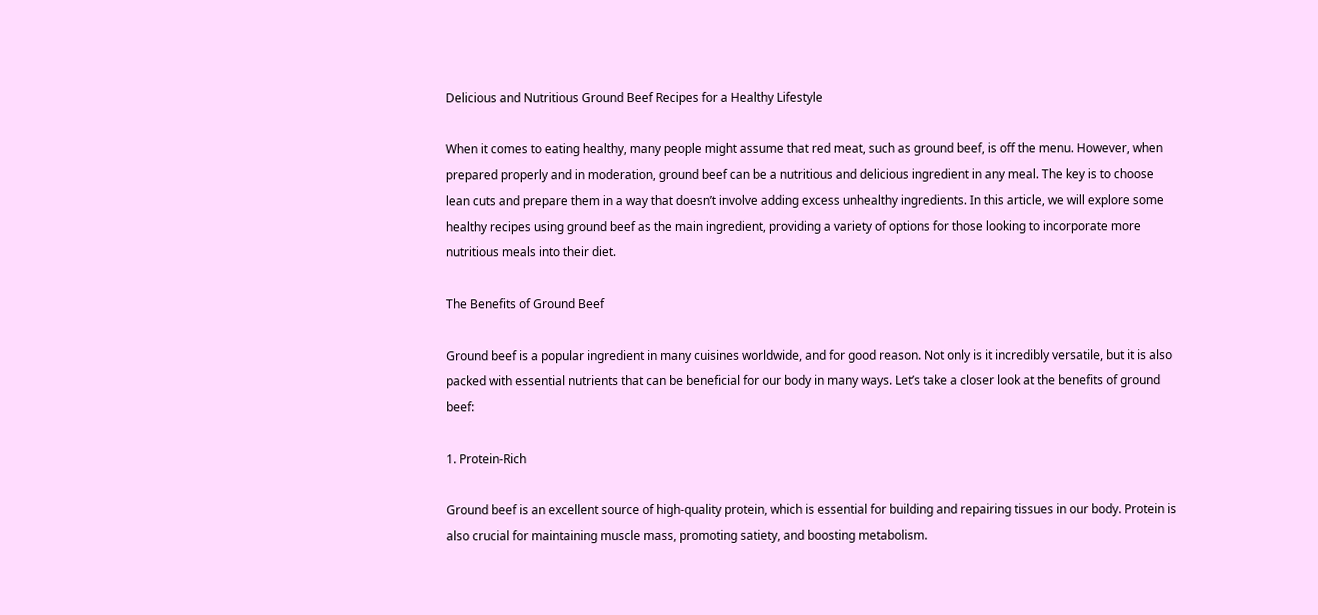Delicious and Nutritious Ground Beef Recipes for a Healthy Lifestyle

When it comes to eating healthy, many people might assume that red meat, such as ground beef, is off the menu. However, when prepared properly and in moderation, ground beef can be a nutritious and delicious ingredient in any meal. The key is to choose lean cuts and prepare them in a way that doesn’t involve adding excess unhealthy ingredients. In this article, we will explore some healthy recipes using ground beef as the main ingredient, providing a variety of options for those looking to incorporate more nutritious meals into their diet.

The Benefits of Ground Beef

Ground beef is a popular ingredient in many cuisines worldwide, and for good reason. Not only is it incredibly versatile, but it is also packed with essential nutrients that can be beneficial for our body in many ways. Let’s take a closer look at the benefits of ground beef:

1. Protein-Rich

Ground beef is an excellent source of high-quality protein, which is essential for building and repairing tissues in our body. Protein is also crucial for maintaining muscle mass, promoting satiety, and boosting metabolism.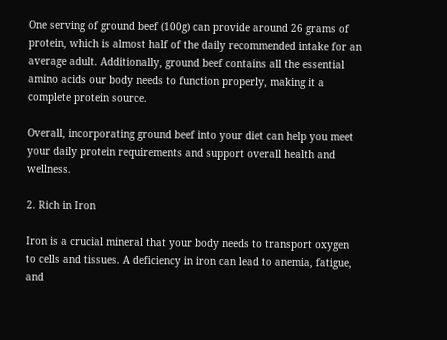One serving of ground beef (100g) can provide around 26 grams of protein, which is almost half of the daily recommended intake for an average adult. Additionally, ground beef contains all the essential amino acids our body needs to function properly, making it a complete protein source.

Overall, incorporating ground beef into your diet can help you meet your daily protein requirements and support overall health and wellness.

2. Rich in Iron

Iron is a crucial mineral that your body needs to transport oxygen to cells and tissues. A deficiency in iron can lead to anemia, fatigue, and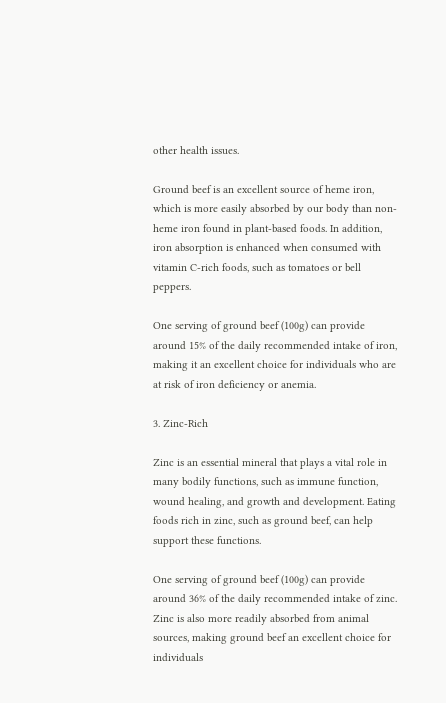other health issues.

Ground beef is an excellent source of heme iron, which is more easily absorbed by our body than non-heme iron found in plant-based foods. In addition, iron absorption is enhanced when consumed with vitamin C-rich foods, such as tomatoes or bell peppers.

One serving of ground beef (100g) can provide around 15% of the daily recommended intake of iron, making it an excellent choice for individuals who are at risk of iron deficiency or anemia.

3. Zinc-Rich

Zinc is an essential mineral that plays a vital role in many bodily functions, such as immune function, wound healing, and growth and development. Eating foods rich in zinc, such as ground beef, can help support these functions.

One serving of ground beef (100g) can provide around 36% of the daily recommended intake of zinc. Zinc is also more readily absorbed from animal sources, making ground beef an excellent choice for individuals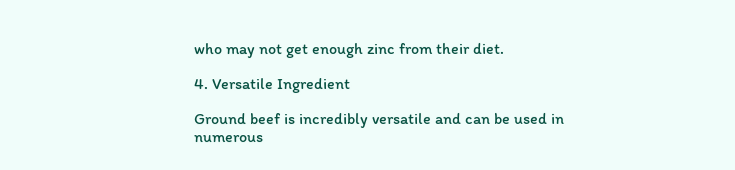who may not get enough zinc from their diet.

4. Versatile Ingredient

Ground beef is incredibly versatile and can be used in numerous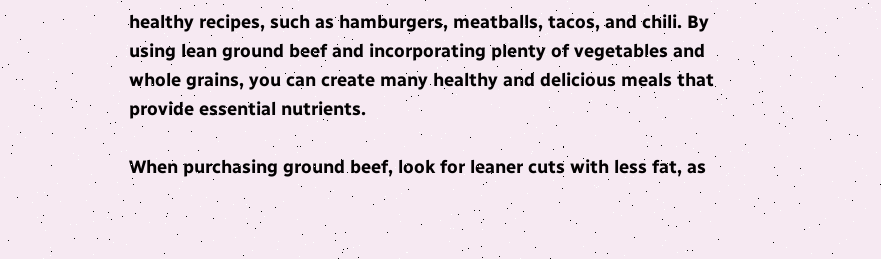healthy recipes, such as hamburgers, meatballs, tacos, and chili. By using lean ground beef and incorporating plenty of vegetables and whole grains, you can create many healthy and delicious meals that provide essential nutrients.

When purchasing ground beef, look for leaner cuts with less fat, as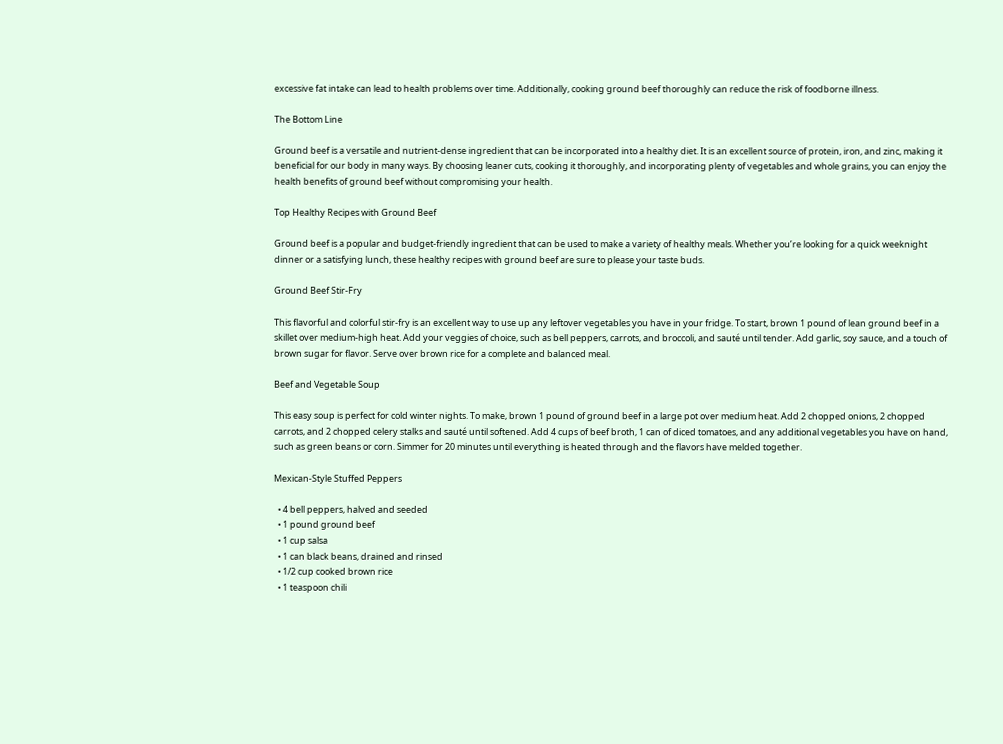excessive fat intake can lead to health problems over time. Additionally, cooking ground beef thoroughly can reduce the risk of foodborne illness.

The Bottom Line

Ground beef is a versatile and nutrient-dense ingredient that can be incorporated into a healthy diet. It is an excellent source of protein, iron, and zinc, making it beneficial for our body in many ways. By choosing leaner cuts, cooking it thoroughly, and incorporating plenty of vegetables and whole grains, you can enjoy the health benefits of ground beef without compromising your health.

Top Healthy Recipes with Ground Beef

Ground beef is a popular and budget-friendly ingredient that can be used to make a variety of healthy meals. Whether you’re looking for a quick weeknight dinner or a satisfying lunch, these healthy recipes with ground beef are sure to please your taste buds.

Ground Beef Stir-Fry

This flavorful and colorful stir-fry is an excellent way to use up any leftover vegetables you have in your fridge. To start, brown 1 pound of lean ground beef in a skillet over medium-high heat. Add your veggies of choice, such as bell peppers, carrots, and broccoli, and sauté until tender. Add garlic, soy sauce, and a touch of brown sugar for flavor. Serve over brown rice for a complete and balanced meal.

Beef and Vegetable Soup

This easy soup is perfect for cold winter nights. To make, brown 1 pound of ground beef in a large pot over medium heat. Add 2 chopped onions, 2 chopped carrots, and 2 chopped celery stalks and sauté until softened. Add 4 cups of beef broth, 1 can of diced tomatoes, and any additional vegetables you have on hand, such as green beans or corn. Simmer for 20 minutes until everything is heated through and the flavors have melded together.

Mexican-Style Stuffed Peppers

  • 4 bell peppers, halved and seeded
  • 1 pound ground beef
  • 1 cup salsa
  • 1 can black beans, drained and rinsed
  • 1/2 cup cooked brown rice
  • 1 teaspoon chili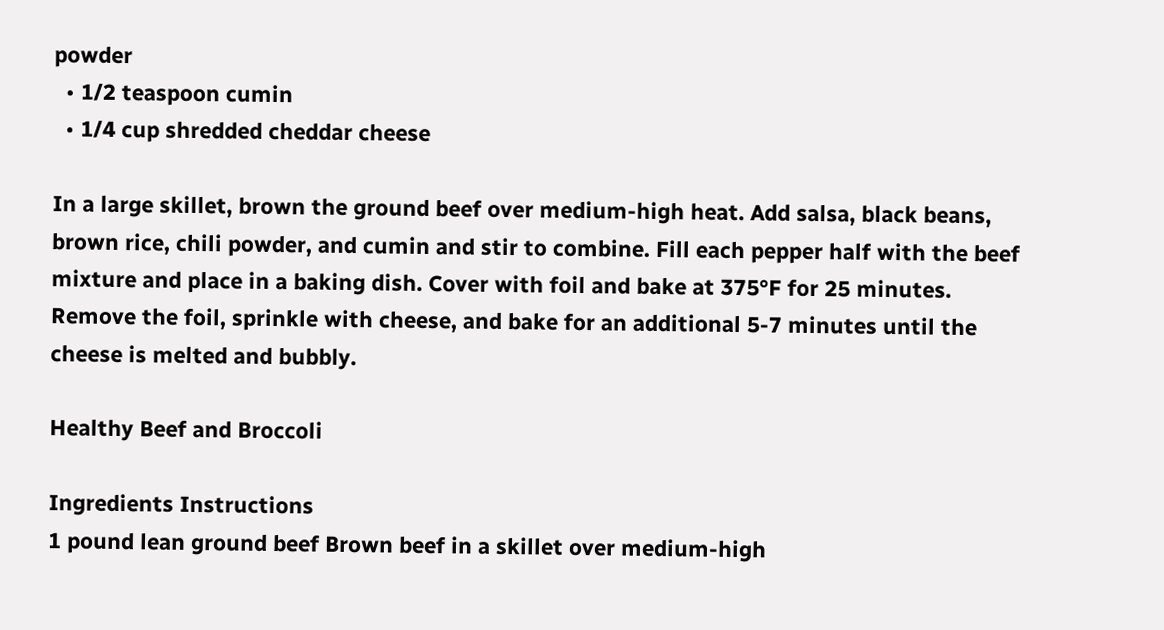powder
  • 1/2 teaspoon cumin
  • 1/4 cup shredded cheddar cheese

In a large skillet, brown the ground beef over medium-high heat. Add salsa, black beans, brown rice, chili powder, and cumin and stir to combine. Fill each pepper half with the beef mixture and place in a baking dish. Cover with foil and bake at 375°F for 25 minutes. Remove the foil, sprinkle with cheese, and bake for an additional 5-7 minutes until the cheese is melted and bubbly.

Healthy Beef and Broccoli

Ingredients Instructions
1 pound lean ground beef Brown beef in a skillet over medium-high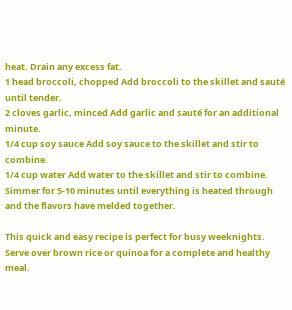heat. Drain any excess fat.
1 head broccoli, chopped Add broccoli to the skillet and sauté until tender.
2 cloves garlic, minced Add garlic and sauté for an additional minute.
1/4 cup soy sauce Add soy sauce to the skillet and stir to combine.
1/4 cup water Add water to the skillet and stir to combine. Simmer for 5-10 minutes until everything is heated through and the flavors have melded together.

This quick and easy recipe is perfect for busy weeknights. Serve over brown rice or quinoa for a complete and healthy meal.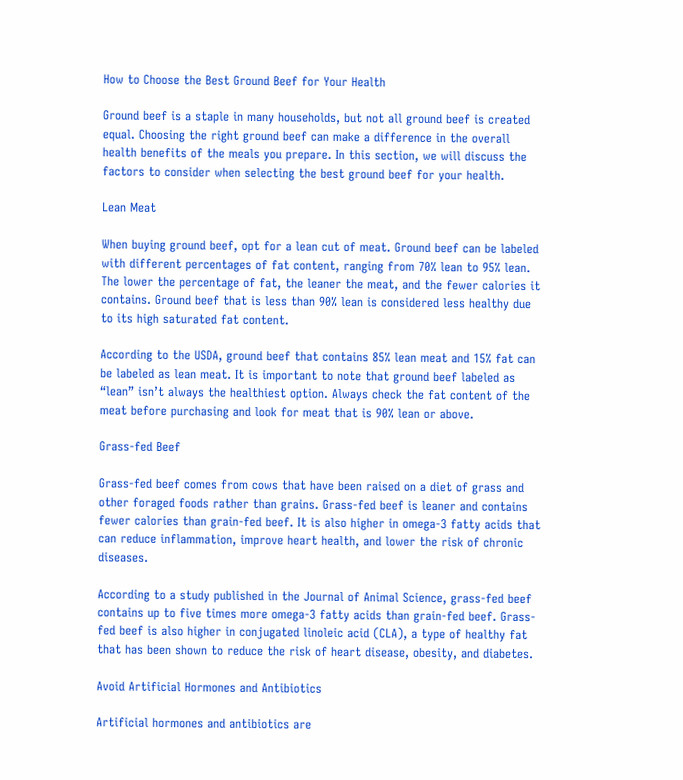How to Choose the Best Ground Beef for Your Health

Ground beef is a staple in many households, but not all ground beef is created equal. Choosing the right ground beef can make a difference in the overall health benefits of the meals you prepare. In this section, we will discuss the factors to consider when selecting the best ground beef for your health.

Lean Meat

When buying ground beef, opt for a lean cut of meat. Ground beef can be labeled with different percentages of fat content, ranging from 70% lean to 95% lean. The lower the percentage of fat, the leaner the meat, and the fewer calories it contains. Ground beef that is less than 90% lean is considered less healthy due to its high saturated fat content.

According to the USDA, ground beef that contains 85% lean meat and 15% fat can be labeled as lean meat. It is important to note that ground beef labeled as “lean” isn’t always the healthiest option. Always check the fat content of the meat before purchasing and look for meat that is 90% lean or above.

Grass-fed Beef

Grass-fed beef comes from cows that have been raised on a diet of grass and other foraged foods rather than grains. Grass-fed beef is leaner and contains fewer calories than grain-fed beef. It is also higher in omega-3 fatty acids that can reduce inflammation, improve heart health, and lower the risk of chronic diseases.

According to a study published in the Journal of Animal Science, grass-fed beef contains up to five times more omega-3 fatty acids than grain-fed beef. Grass-fed beef is also higher in conjugated linoleic acid (CLA), a type of healthy fat that has been shown to reduce the risk of heart disease, obesity, and diabetes.

Avoid Artificial Hormones and Antibiotics

Artificial hormones and antibiotics are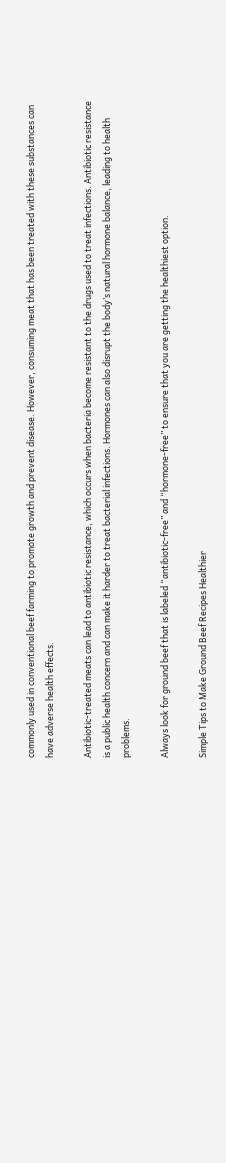commonly used in conventional beef farming to promote growth and prevent disease. However, consuming meat that has been treated with these substances can have adverse health effects.

Antibiotic-treated meats can lead to antibiotic resistance, which occurs when bacteria become resistant to the drugs used to treat infections. Antibiotic resistance is a public health concern and can make it harder to treat bacterial infections. Hormones can also disrupt the body’s natural hormone balance, leading to health problems.

Always look for ground beef that is labeled “antibiotic-free” and “hormone-free” to ensure that you are getting the healthiest option.

Simple Tips to Make Ground Beef Recipes Healthier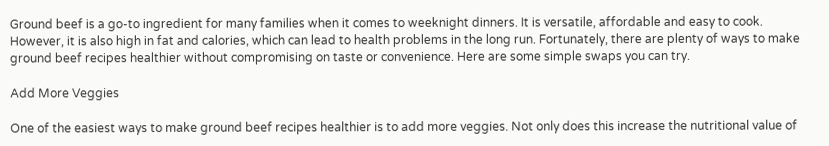Ground beef is a go-to ingredient for many families when it comes to weeknight dinners. It is versatile, affordable and easy to cook. However, it is also high in fat and calories, which can lead to health problems in the long run. Fortunately, there are plenty of ways to make ground beef recipes healthier without compromising on taste or convenience. Here are some simple swaps you can try.

Add More Veggies

One of the easiest ways to make ground beef recipes healthier is to add more veggies. Not only does this increase the nutritional value of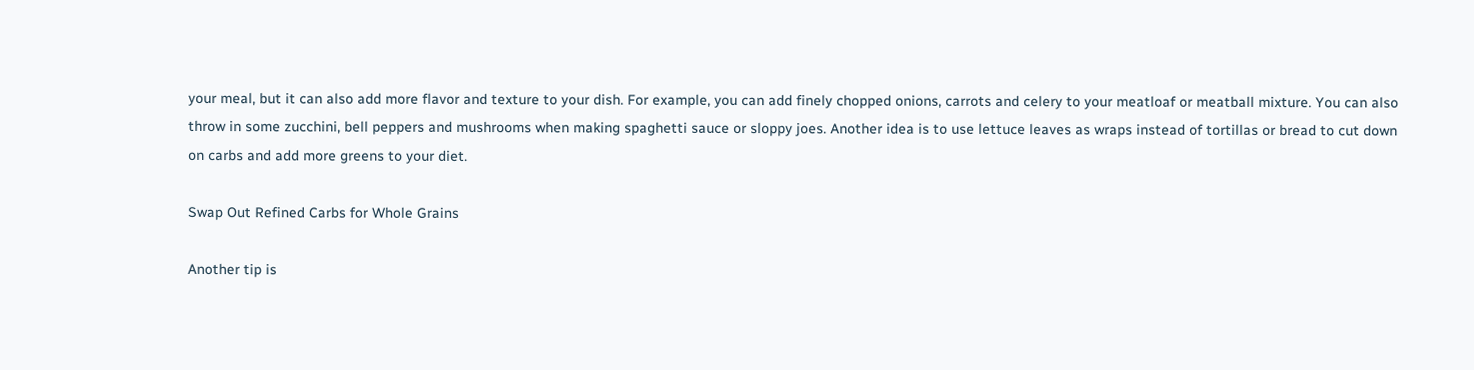your meal, but it can also add more flavor and texture to your dish. For example, you can add finely chopped onions, carrots and celery to your meatloaf or meatball mixture. You can also throw in some zucchini, bell peppers and mushrooms when making spaghetti sauce or sloppy joes. Another idea is to use lettuce leaves as wraps instead of tortillas or bread to cut down on carbs and add more greens to your diet.

Swap Out Refined Carbs for Whole Grains

Another tip is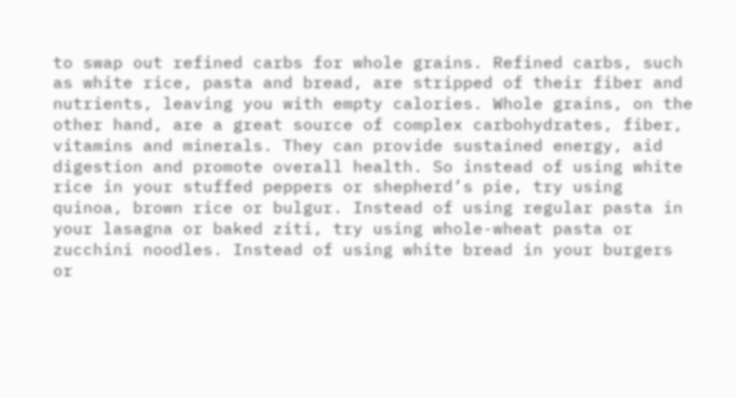to swap out refined carbs for whole grains. Refined carbs, such as white rice, pasta and bread, are stripped of their fiber and nutrients, leaving you with empty calories. Whole grains, on the other hand, are a great source of complex carbohydrates, fiber, vitamins and minerals. They can provide sustained energy, aid digestion and promote overall health. So instead of using white rice in your stuffed peppers or shepherd’s pie, try using quinoa, brown rice or bulgur. Instead of using regular pasta in your lasagna or baked ziti, try using whole-wheat pasta or zucchini noodles. Instead of using white bread in your burgers or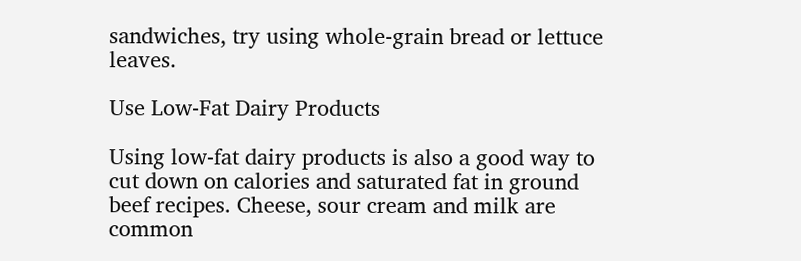sandwiches, try using whole-grain bread or lettuce leaves.

Use Low-Fat Dairy Products

Using low-fat dairy products is also a good way to cut down on calories and saturated fat in ground beef recipes. Cheese, sour cream and milk are common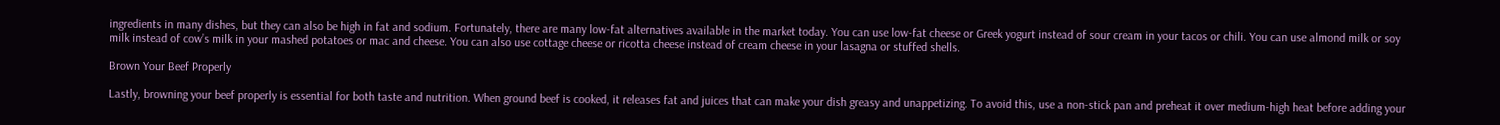ingredients in many dishes, but they can also be high in fat and sodium. Fortunately, there are many low-fat alternatives available in the market today. You can use low-fat cheese or Greek yogurt instead of sour cream in your tacos or chili. You can use almond milk or soy milk instead of cow’s milk in your mashed potatoes or mac and cheese. You can also use cottage cheese or ricotta cheese instead of cream cheese in your lasagna or stuffed shells.

Brown Your Beef Properly

Lastly, browning your beef properly is essential for both taste and nutrition. When ground beef is cooked, it releases fat and juices that can make your dish greasy and unappetizing. To avoid this, use a non-stick pan and preheat it over medium-high heat before adding your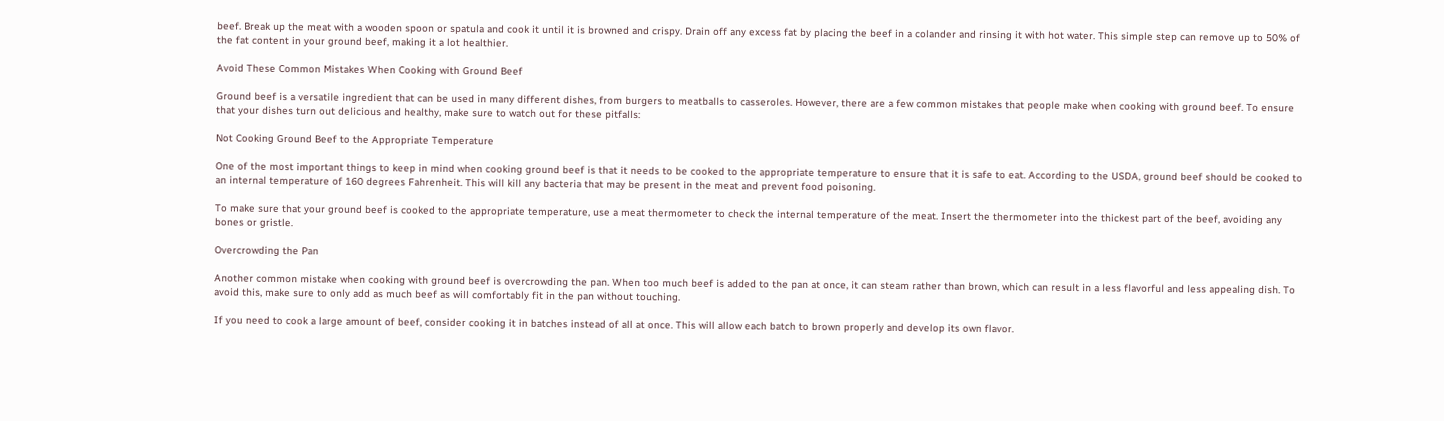beef. Break up the meat with a wooden spoon or spatula and cook it until it is browned and crispy. Drain off any excess fat by placing the beef in a colander and rinsing it with hot water. This simple step can remove up to 50% of the fat content in your ground beef, making it a lot healthier.

Avoid These Common Mistakes When Cooking with Ground Beef

Ground beef is a versatile ingredient that can be used in many different dishes, from burgers to meatballs to casseroles. However, there are a few common mistakes that people make when cooking with ground beef. To ensure that your dishes turn out delicious and healthy, make sure to watch out for these pitfalls:

Not Cooking Ground Beef to the Appropriate Temperature

One of the most important things to keep in mind when cooking ground beef is that it needs to be cooked to the appropriate temperature to ensure that it is safe to eat. According to the USDA, ground beef should be cooked to an internal temperature of 160 degrees Fahrenheit. This will kill any bacteria that may be present in the meat and prevent food poisoning.

To make sure that your ground beef is cooked to the appropriate temperature, use a meat thermometer to check the internal temperature of the meat. Insert the thermometer into the thickest part of the beef, avoiding any bones or gristle.

Overcrowding the Pan

Another common mistake when cooking with ground beef is overcrowding the pan. When too much beef is added to the pan at once, it can steam rather than brown, which can result in a less flavorful and less appealing dish. To avoid this, make sure to only add as much beef as will comfortably fit in the pan without touching.

If you need to cook a large amount of beef, consider cooking it in batches instead of all at once. This will allow each batch to brown properly and develop its own flavor.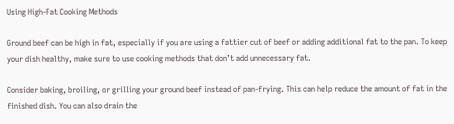Using High-Fat Cooking Methods

Ground beef can be high in fat, especially if you are using a fattier cut of beef or adding additional fat to the pan. To keep your dish healthy, make sure to use cooking methods that don’t add unnecessary fat.

Consider baking, broiling, or grilling your ground beef instead of pan-frying. This can help reduce the amount of fat in the finished dish. You can also drain the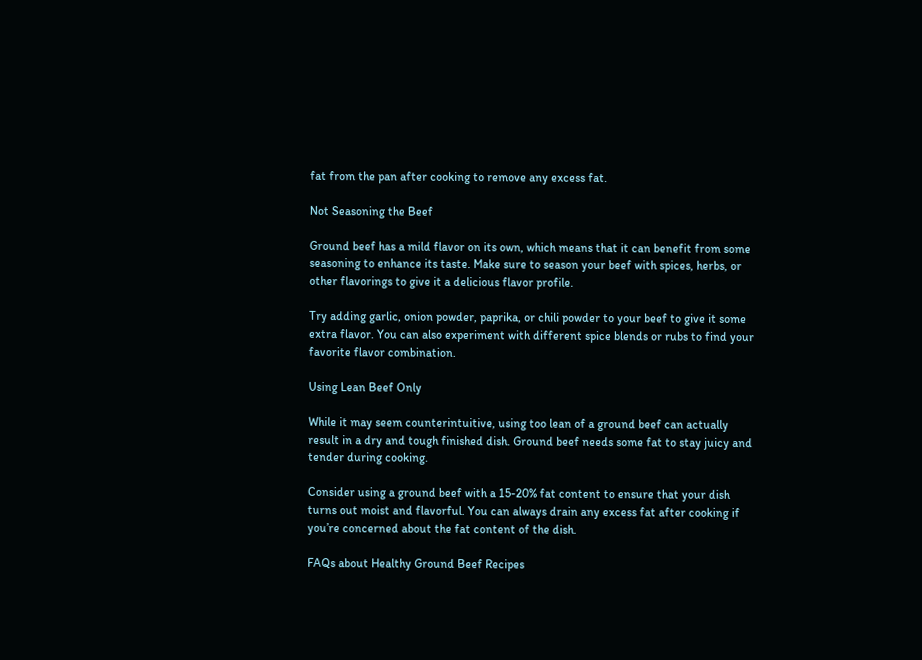fat from the pan after cooking to remove any excess fat.

Not Seasoning the Beef

Ground beef has a mild flavor on its own, which means that it can benefit from some seasoning to enhance its taste. Make sure to season your beef with spices, herbs, or other flavorings to give it a delicious flavor profile.

Try adding garlic, onion powder, paprika, or chili powder to your beef to give it some extra flavor. You can also experiment with different spice blends or rubs to find your favorite flavor combination.

Using Lean Beef Only

While it may seem counterintuitive, using too lean of a ground beef can actually result in a dry and tough finished dish. Ground beef needs some fat to stay juicy and tender during cooking.

Consider using a ground beef with a 15-20% fat content to ensure that your dish turns out moist and flavorful. You can always drain any excess fat after cooking if you’re concerned about the fat content of the dish.

FAQs about Healthy Ground Beef Recipes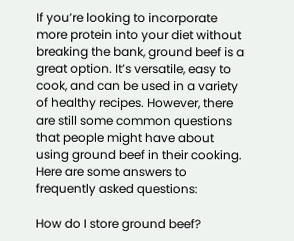If you’re looking to incorporate more protein into your diet without breaking the bank, ground beef is a great option. It’s versatile, easy to cook, and can be used in a variety of healthy recipes. However, there are still some common questions that people might have about using ground beef in their cooking. Here are some answers to frequently asked questions:

How do I store ground beef?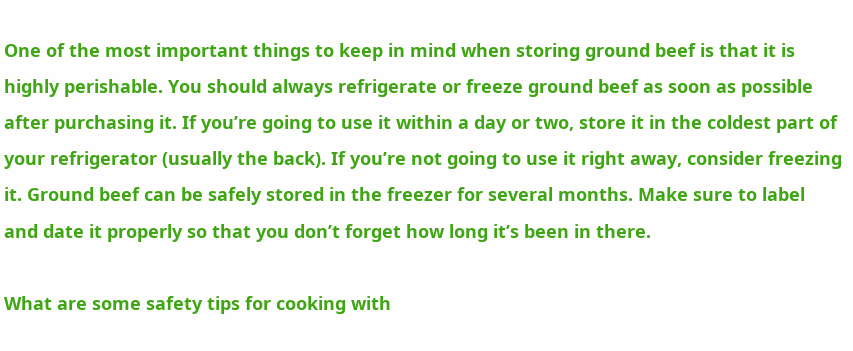One of the most important things to keep in mind when storing ground beef is that it is highly perishable. You should always refrigerate or freeze ground beef as soon as possible after purchasing it. If you’re going to use it within a day or two, store it in the coldest part of your refrigerator (usually the back). If you’re not going to use it right away, consider freezing it. Ground beef can be safely stored in the freezer for several months. Make sure to label and date it properly so that you don’t forget how long it’s been in there.

What are some safety tips for cooking with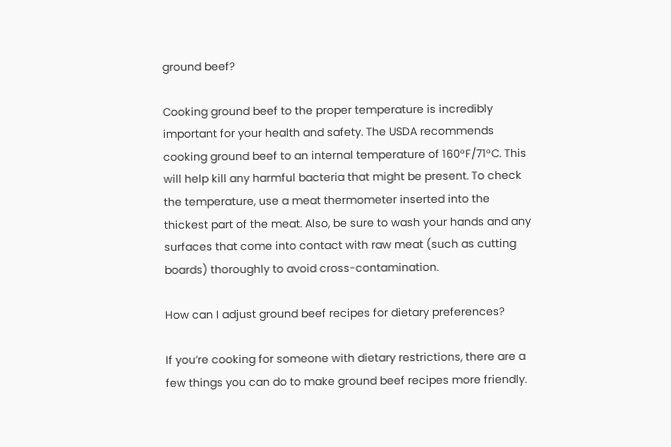ground beef?

Cooking ground beef to the proper temperature is incredibly important for your health and safety. The USDA recommends cooking ground beef to an internal temperature of 160°F/71°C. This will help kill any harmful bacteria that might be present. To check the temperature, use a meat thermometer inserted into the thickest part of the meat. Also, be sure to wash your hands and any surfaces that come into contact with raw meat (such as cutting boards) thoroughly to avoid cross-contamination.

How can I adjust ground beef recipes for dietary preferences?

If you’re cooking for someone with dietary restrictions, there are a few things you can do to make ground beef recipes more friendly.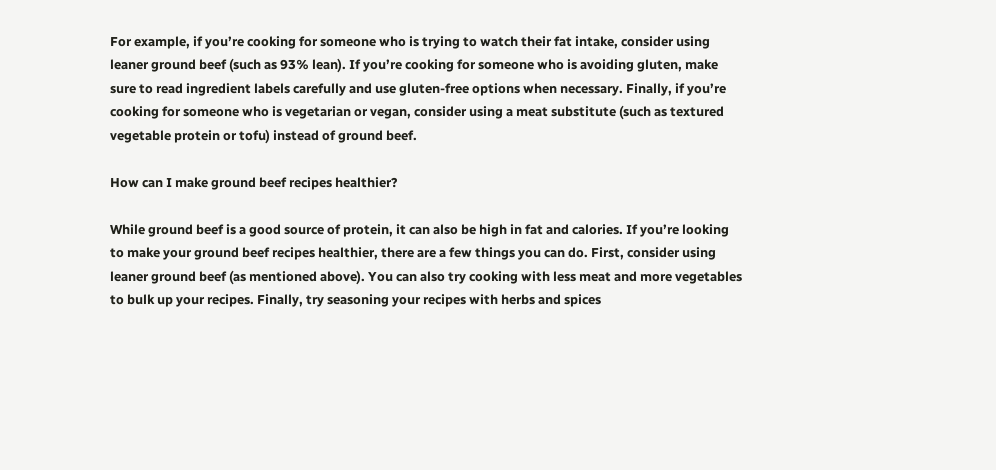For example, if you’re cooking for someone who is trying to watch their fat intake, consider using leaner ground beef (such as 93% lean). If you’re cooking for someone who is avoiding gluten, make sure to read ingredient labels carefully and use gluten-free options when necessary. Finally, if you’re cooking for someone who is vegetarian or vegan, consider using a meat substitute (such as textured vegetable protein or tofu) instead of ground beef.

How can I make ground beef recipes healthier?

While ground beef is a good source of protein, it can also be high in fat and calories. If you’re looking to make your ground beef recipes healthier, there are a few things you can do. First, consider using leaner ground beef (as mentioned above). You can also try cooking with less meat and more vegetables to bulk up your recipes. Finally, try seasoning your recipes with herbs and spices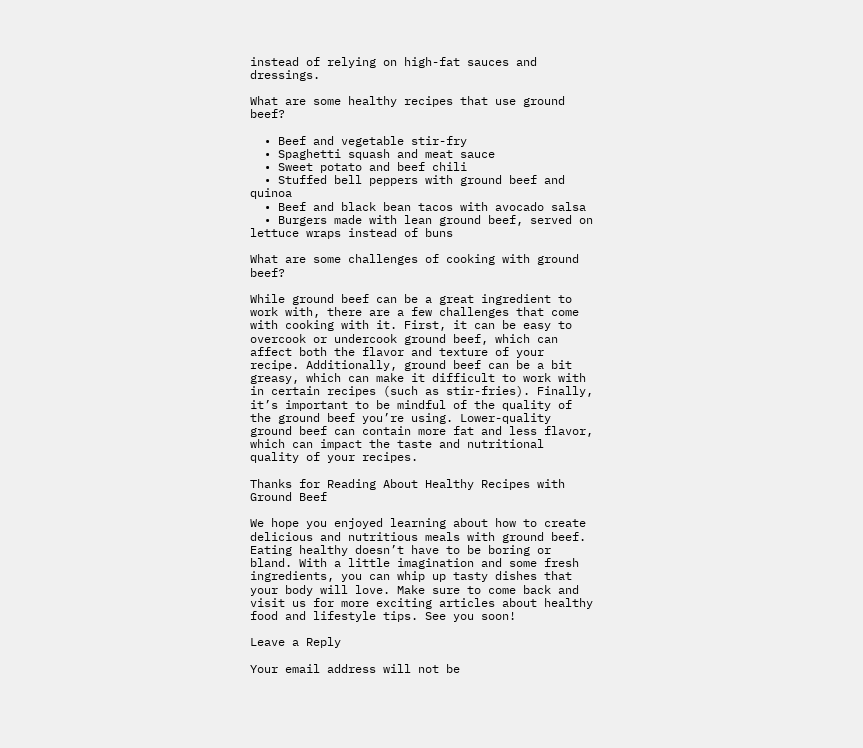instead of relying on high-fat sauces and dressings.

What are some healthy recipes that use ground beef?

  • Beef and vegetable stir-fry
  • Spaghetti squash and meat sauce
  • Sweet potato and beef chili
  • Stuffed bell peppers with ground beef and quinoa
  • Beef and black bean tacos with avocado salsa
  • Burgers made with lean ground beef, served on lettuce wraps instead of buns

What are some challenges of cooking with ground beef?

While ground beef can be a great ingredient to work with, there are a few challenges that come with cooking with it. First, it can be easy to overcook or undercook ground beef, which can affect both the flavor and texture of your recipe. Additionally, ground beef can be a bit greasy, which can make it difficult to work with in certain recipes (such as stir-fries). Finally, it’s important to be mindful of the quality of the ground beef you’re using. Lower-quality ground beef can contain more fat and less flavor, which can impact the taste and nutritional quality of your recipes.

Thanks for Reading About Healthy Recipes with Ground Beef

We hope you enjoyed learning about how to create delicious and nutritious meals with ground beef. Eating healthy doesn’t have to be boring or bland. With a little imagination and some fresh ingredients, you can whip up tasty dishes that your body will love. Make sure to come back and visit us for more exciting articles about healthy food and lifestyle tips. See you soon!

Leave a Reply

Your email address will not be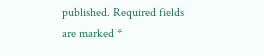published. Required fields are marked *